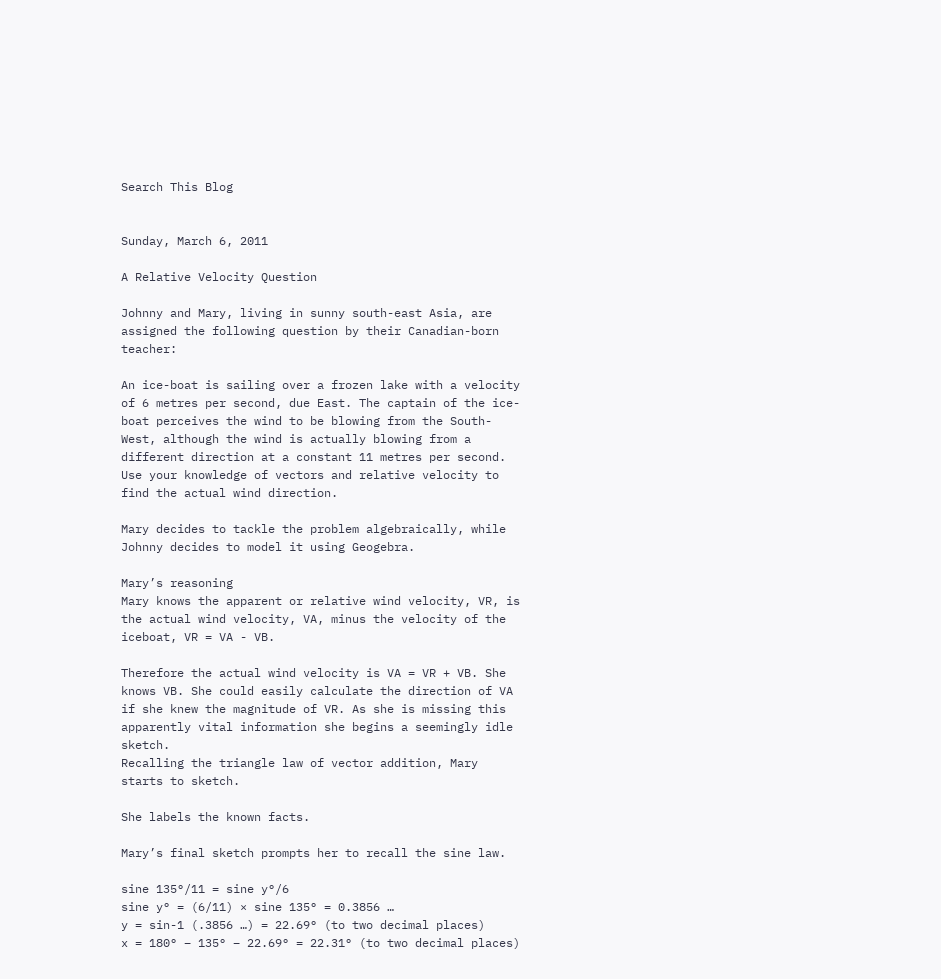Search This Blog


Sunday, March 6, 2011

A Relative Velocity Question

Johnny and Mary, living in sunny south-east Asia, are assigned the following question by their Canadian-born teacher:

An ice-boat is sailing over a frozen lake with a velocity of 6 metres per second, due East. The captain of the ice-boat perceives the wind to be blowing from the South-West, although the wind is actually blowing from a different direction at a constant 11 metres per second. Use your knowledge of vectors and relative velocity to find the actual wind direction.

Mary decides to tackle the problem algebraically, while Johnny decides to model it using Geogebra.

Mary’s reasoning
Mary knows the apparent or relative wind velocity, VR, is the actual wind velocity, VA, minus the velocity of the iceboat, VR = VA - VB.

Therefore the actual wind velocity is VA = VR + VB. She knows VB. She could easily calculate the direction of VA if she knew the magnitude of VR. As she is missing this apparently vital information she begins a seemingly idle sketch.
Recalling the triangle law of vector addition, Mary starts to sketch.

She labels the known facts.

Mary’s final sketch prompts her to recall the sine law.

sine 135°/11 = sine y°/6
sine y° = (6/11) × sine 135° = 0.3856 …
y = sin-1 (.3856 …) = 22.69° (to two decimal places)
x = 180° – 135° – 22.69° = 22.31° (to two decimal places)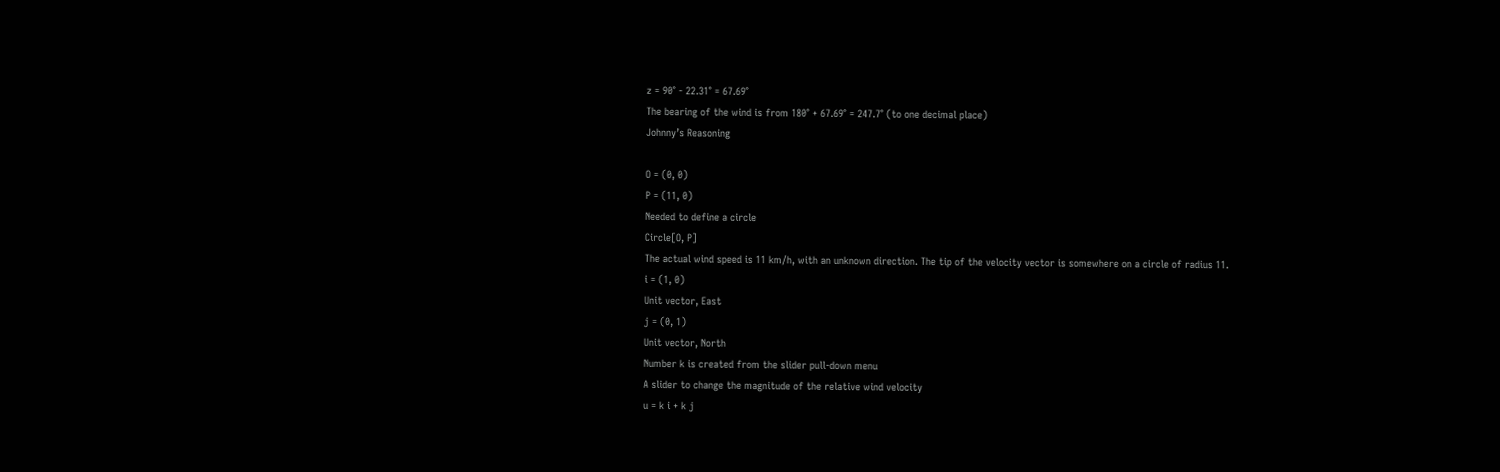z = 90° - 22.31° = 67.69°
The bearing of the wind is from 180° + 67.69° = 247.7° (to one decimal place)
Johnny’s Reasoning

O = (0, 0)
P = (11, 0)
Needed to define a circle
Circle[O, P]
The actual wind speed is 11 km/h, with an unknown direction. The tip of the velocity vector is somewhere on a circle of radius 11.
i = (1, 0)
Unit vector, East
j = (0, 1)
Unit vector, North
Number k is created from the slider pull-down menu
A slider to change the magnitude of the relative wind velocity
u = k i + k j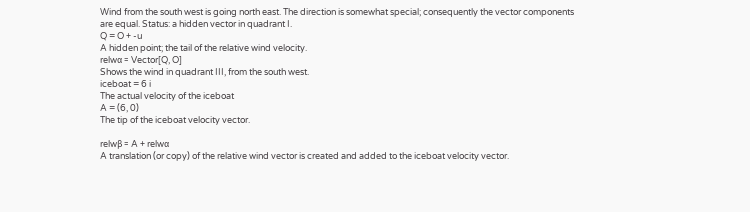Wind from the south west is going north east. The direction is somewhat special; consequently the vector components are equal. Status: a hidden vector in quadrant I.
Q = O + -u
A hidden point; the tail of the relative wind velocity.
relwα = Vector[Q, O]
Shows the wind in quadrant III, from the south west.
iceboat = 6 i
The actual velocity of the iceboat
A = (6, 0)
The tip of the iceboat velocity vector.

relwβ = A + relwα
A translation (or copy) of the relative wind vector is created and added to the iceboat velocity vector.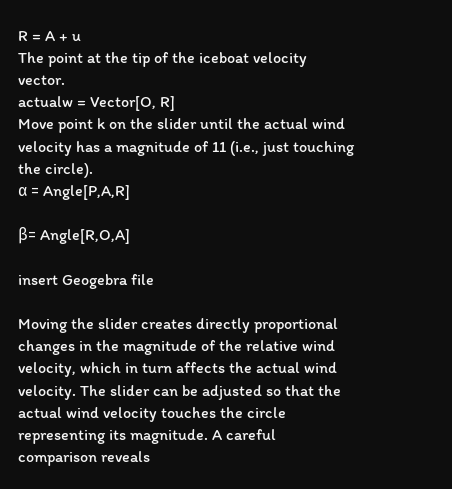R = A + u
The point at the tip of the iceboat velocity vector.
actualw = Vector[O, R]
Move point k on the slider until the actual wind velocity has a magnitude of 11 (i.e., just touching the circle).
α = Angle[P,A,R]

β= Angle[R,O,A]

insert Geogebra file

Moving the slider creates directly proportional changes in the magnitude of the relative wind velocity, which in turn affects the actual wind velocity. The slider can be adjusted so that the actual wind velocity touches the circle representing its magnitude. A careful comparison reveals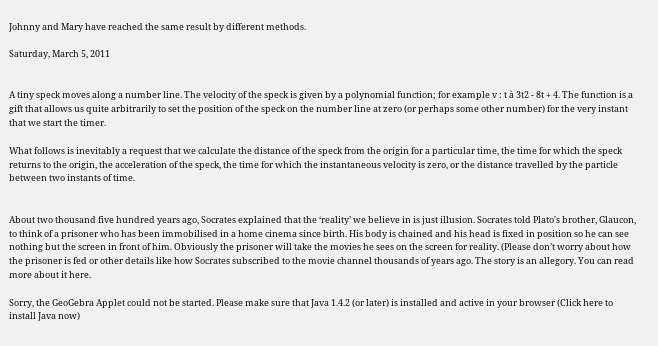Johnny and Mary have reached the same result by different methods.

Saturday, March 5, 2011


A tiny speck moves along a number line. The velocity of the speck is given by a polynomial function; for example v : t à 3t2 - 8t + 4. The function is a gift that allows us quite arbitrarily to set the position of the speck on the number line at zero (or perhaps some other number) for the very instant that we start the timer.

What follows is inevitably a request that we calculate the distance of the speck from the origin for a particular time, the time for which the speck returns to the origin, the acceleration of the speck, the time for which the instantaneous velocity is zero, or the distance travelled by the particle between two instants of time.


About two thousand five hundred years ago, Socrates explained that the ‘reality’ we believe in is just illusion. Socrates told Plato's brother, Glaucon, to think of a prisoner who has been immobilised in a home cinema since birth. His body is chained and his head is fixed in position so he can see nothing but the screen in front of him. Obviously the prisoner will take the movies he sees on the screen for reality. (Please don’t worry about how the prisoner is fed or other details like how Socrates subscribed to the movie channel thousands of years ago. The story is an allegory. You can read more about it here.

Sorry, the GeoGebra Applet could not be started. Please make sure that Java 1.4.2 (or later) is installed and active in your browser (Click here to install Java now)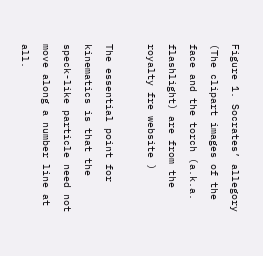Figure 1. Socrates’ allegory (The clipart images of the face and the torch (a.k.a. flashlight) are from the royalty fre website )

The essential point for kinematics is that the speck-like particle need not move along a number line at all.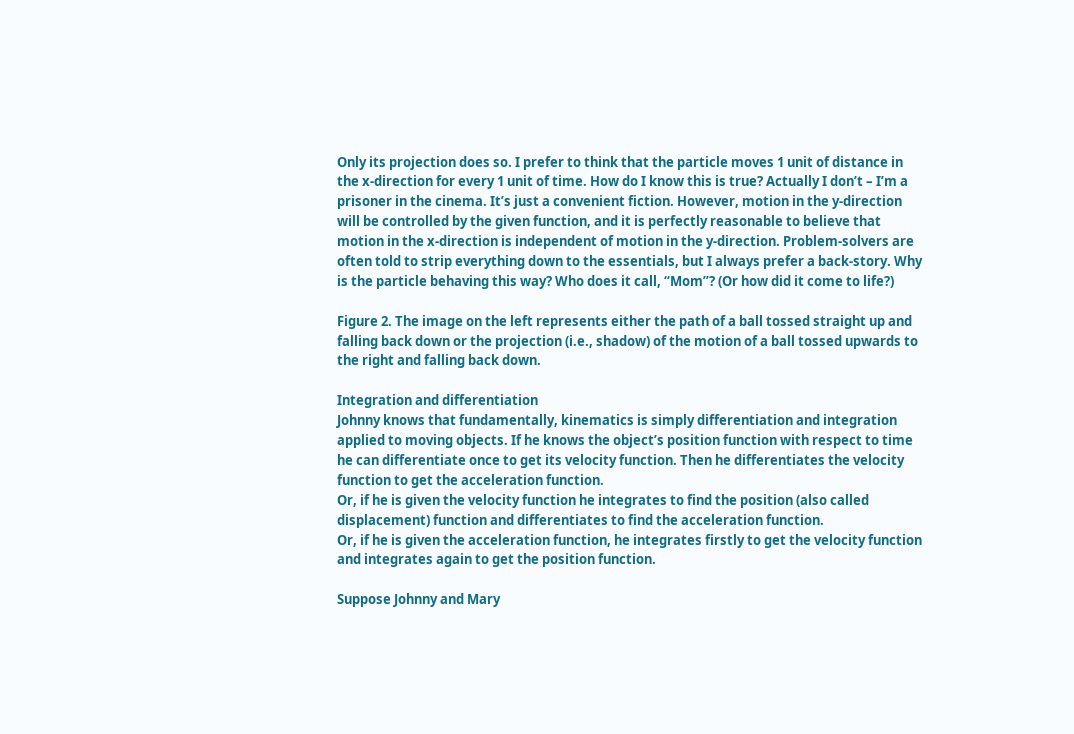Only its projection does so. I prefer to think that the particle moves 1 unit of distance in the x-direction for every 1 unit of time. How do I know this is true? Actually I don’t – I’m a prisoner in the cinema. It’s just a convenient fiction. However, motion in the y-direction will be controlled by the given function, and it is perfectly reasonable to believe that motion in the x-direction is independent of motion in the y-direction. Problem-solvers are often told to strip everything down to the essentials, but I always prefer a back-story. Why is the particle behaving this way? Who does it call, “Mom”? (Or how did it come to life?)

Figure 2. The image on the left represents either the path of a ball tossed straight up and falling back down or the projection (i.e., shadow) of the motion of a ball tossed upwards to the right and falling back down.

Integration and differentiation
Johnny knows that fundamentally, kinematics is simply differentiation and integration applied to moving objects. If he knows the object’s position function with respect to time he can differentiate once to get its velocity function. Then he differentiates the velocity function to get the acceleration function.
Or, if he is given the velocity function he integrates to find the position (also called displacement) function and differentiates to find the acceleration function.
Or, if he is given the acceleration function, he integrates firstly to get the velocity function and integrates again to get the position function.

Suppose Johnny and Mary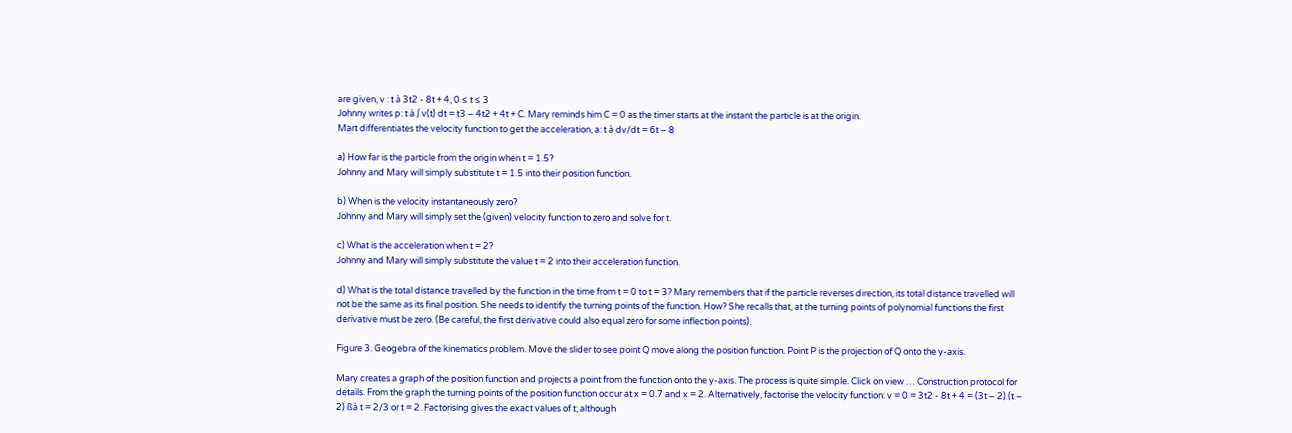are given, v : t à 3t2 - 8t + 4, 0 ≤ t ≤ 3
Johnny writes p: t à ∫ v(t) dt = t3 – 4t2 + 4t + C. Mary reminds him C = 0 as the timer starts at the instant the particle is at the origin.
Mart differentiates the velocity function to get the acceleration, a: t à dv/dt = 6t – 8

a) How far is the particle from the origin when t = 1.5?
Johnny and Mary will simply substitute t = 1.5 into their position function.

b) When is the velocity instantaneously zero?
Johnny and Mary will simply set the (given) velocity function to zero and solve for t.

c) What is the acceleration when t = 2?
Johnny and Mary will simply substitute the value t = 2 into their acceleration function.

d) What is the total distance travelled by the function in the time from t = 0 to t = 3? Mary remembers that if the particle reverses direction, its total distance travelled will not be the same as its final position. She needs to identify the turning points of the function. How? She recalls that, at the turning points of polynomial functions the first derivative must be zero. (Be careful, the first derivative could also equal zero for some inflection points).

Figure 3. Geogebra of the kinematics problem. Move the slider to see point Q move along the position function. Point P is the projection of Q onto the y-axis.

Mary creates a graph of the position function and projects a point from the function onto the y-axis. The process is quite simple. Click on view … Construction protocol for details. From the graph the turning points of the position function occur at x = 0.7 and x = 2. Alternatively, factorise the velocity function: v = 0 = 3t2 - 8t + 4 = (3t – 2) (t – 2) ßà t = 2/3 or t = 2. Factorising gives the exact values of t; although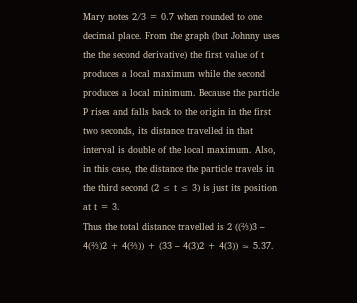Mary notes 2/3 = 0.7 when rounded to one decimal place. From the graph (but Johnny uses the the second derivative) the first value of t produces a local maximum while the second produces a local minimum. Because the particle P rises and falls back to the origin in the first two seconds, its distance travelled in that interval is double of the local maximum. Also, in this case, the distance the particle travels in the third second (2 ≤ t ≤ 3) is just its position at t = 3.
Thus the total distance travelled is 2 ((⅔)3 – 4(⅔)2 + 4(⅔)) + (33 – 4(3)2 + 4(3)) ≈ 5.37.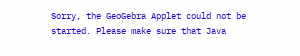Sorry, the GeoGebra Applet could not be started. Please make sure that Java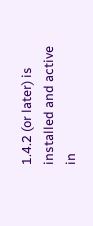1.4.2 (or later) is installed and active in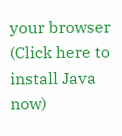your browser (Click here to install Java now)